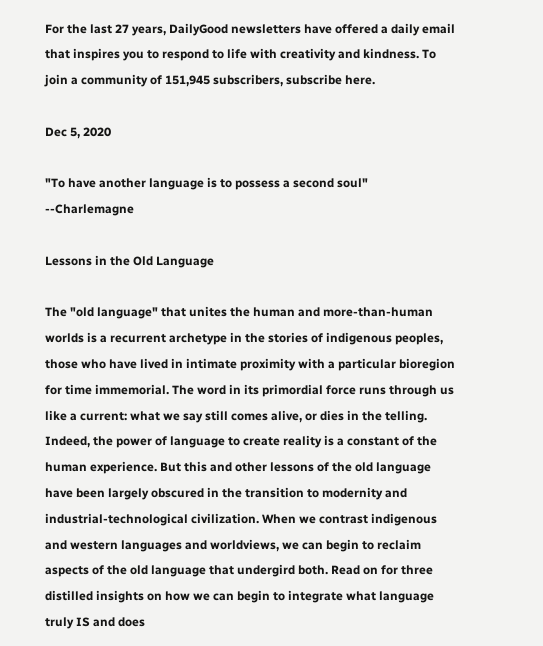For the last 27 years, DailyGood newsletters have offered a daily email that inspires you to respond to life with creativity and kindness. To join a community of 151,945 subscribers, subscribe here.

Dec 5, 2020

"To have another language is to possess a second soul" --Charlemagne

Lessons in the Old Language

The "old language" that unites the human and more-than-human worlds is a recurrent archetype in the stories of indigenous peoples, those who have lived in intimate proximity with a particular bioregion for time immemorial. The word in its primordial force runs through us like a current: what we say still comes alive, or dies in the telling. Indeed, the power of language to create reality is a constant of the human experience. But this and other lessons of the old language have been largely obscured in the transition to modernity and industrial-technological civilization. When we contrast indigenous and western languages and worldviews, we can begin to reclaim aspects of the old language that undergird both. Read on for three distilled insights on how we can begin to integrate what language truly IS and does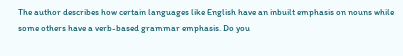The author describes how certain languages like English have an inbuilt emphasis on nouns while some others have a verb-based grammar emphasis. Do you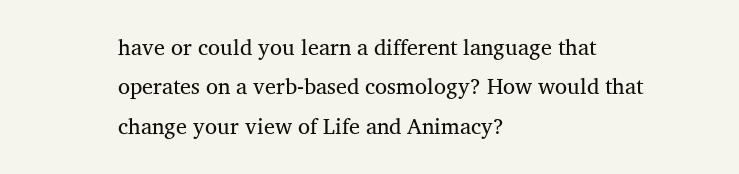have or could you learn a different language that operates on a verb-based cosmology? How would that change your view of Life and Animacy?